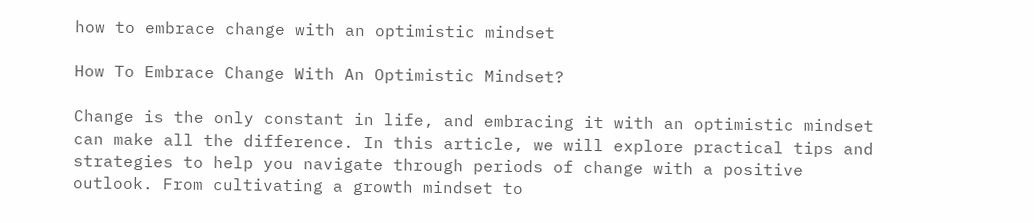how to embrace change with an optimistic mindset

How To Embrace Change With An Optimistic Mindset?

Change is the only constant in life, and embracing it with an optimistic mindset can make all the difference. In this article, we will explore practical tips and strategies to help you navigate through periods of change with a positive outlook. From cultivating a growth mindset to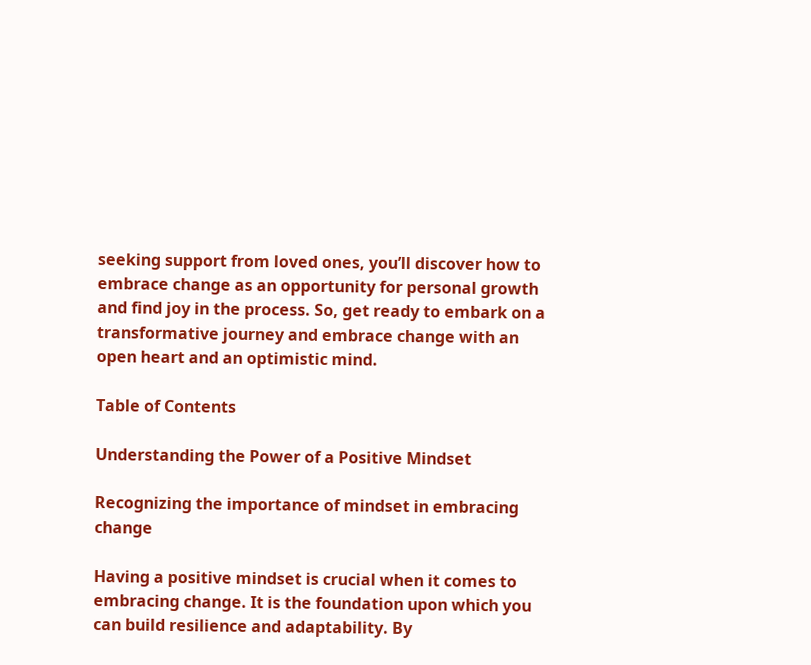seeking support from loved ones, you’ll discover how to embrace change as an opportunity for personal growth and find joy in the process. So, get ready to embark on a transformative journey and embrace change with an open heart and an optimistic mind.

Table of Contents

Understanding the Power of a Positive Mindset

Recognizing the importance of mindset in embracing change

Having a positive mindset is crucial when it comes to embracing change. It is the foundation upon which you can build resilience and adaptability. By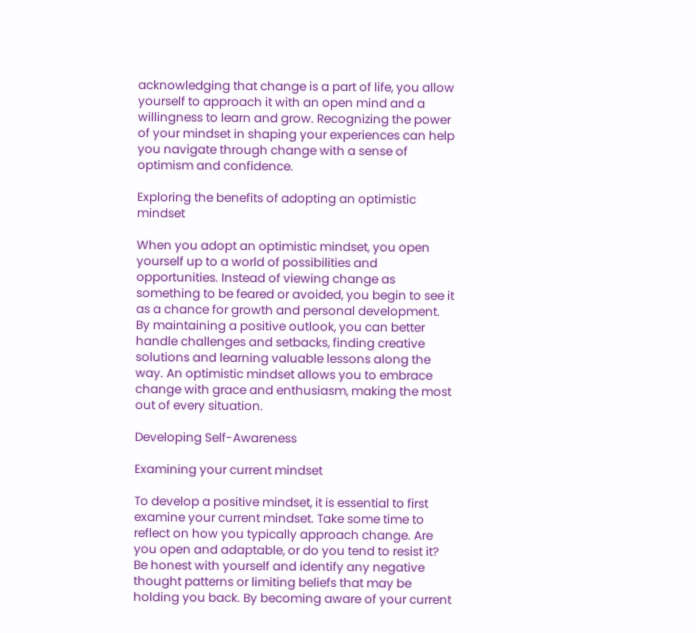acknowledging that change is a part of life, you allow yourself to approach it with an open mind and a willingness to learn and grow. Recognizing the power of your mindset in shaping your experiences can help you navigate through change with a sense of optimism and confidence.

Exploring the benefits of adopting an optimistic mindset

When you adopt an optimistic mindset, you open yourself up to a world of possibilities and opportunities. Instead of viewing change as something to be feared or avoided, you begin to see it as a chance for growth and personal development. By maintaining a positive outlook, you can better handle challenges and setbacks, finding creative solutions and learning valuable lessons along the way. An optimistic mindset allows you to embrace change with grace and enthusiasm, making the most out of every situation.

Developing Self-Awareness

Examining your current mindset

To develop a positive mindset, it is essential to first examine your current mindset. Take some time to reflect on how you typically approach change. Are you open and adaptable, or do you tend to resist it? Be honest with yourself and identify any negative thought patterns or limiting beliefs that may be holding you back. By becoming aware of your current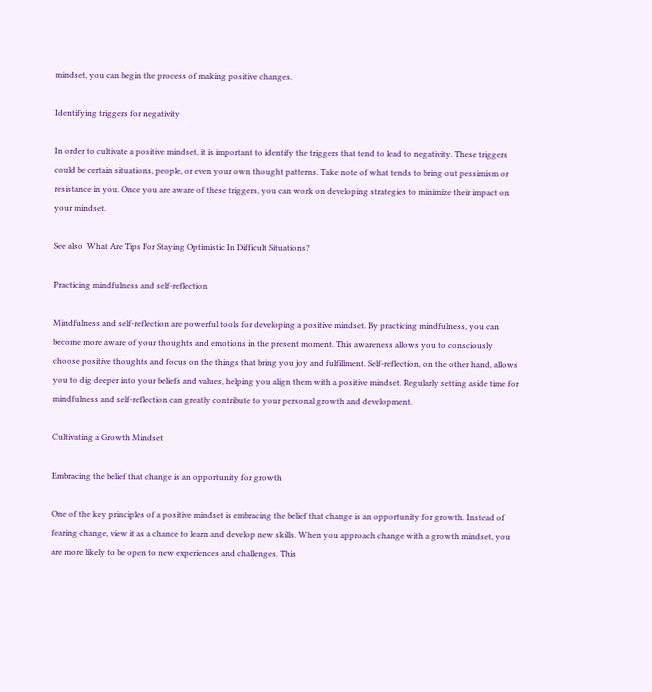mindset, you can begin the process of making positive changes.

Identifying triggers for negativity

In order to cultivate a positive mindset, it is important to identify the triggers that tend to lead to negativity. These triggers could be certain situations, people, or even your own thought patterns. Take note of what tends to bring out pessimism or resistance in you. Once you are aware of these triggers, you can work on developing strategies to minimize their impact on your mindset.

See also  What Are Tips For Staying Optimistic In Difficult Situations?

Practicing mindfulness and self-reflection

Mindfulness and self-reflection are powerful tools for developing a positive mindset. By practicing mindfulness, you can become more aware of your thoughts and emotions in the present moment. This awareness allows you to consciously choose positive thoughts and focus on the things that bring you joy and fulfillment. Self-reflection, on the other hand, allows you to dig deeper into your beliefs and values, helping you align them with a positive mindset. Regularly setting aside time for mindfulness and self-reflection can greatly contribute to your personal growth and development.

Cultivating a Growth Mindset

Embracing the belief that change is an opportunity for growth

One of the key principles of a positive mindset is embracing the belief that change is an opportunity for growth. Instead of fearing change, view it as a chance to learn and develop new skills. When you approach change with a growth mindset, you are more likely to be open to new experiences and challenges. This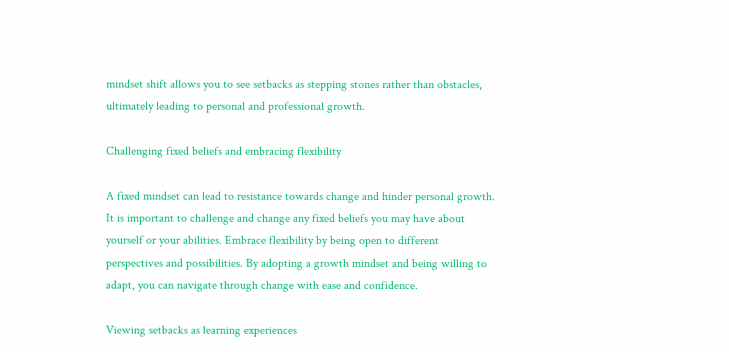mindset shift allows you to see setbacks as stepping stones rather than obstacles, ultimately leading to personal and professional growth.

Challenging fixed beliefs and embracing flexibility

A fixed mindset can lead to resistance towards change and hinder personal growth. It is important to challenge and change any fixed beliefs you may have about yourself or your abilities. Embrace flexibility by being open to different perspectives and possibilities. By adopting a growth mindset and being willing to adapt, you can navigate through change with ease and confidence.

Viewing setbacks as learning experiences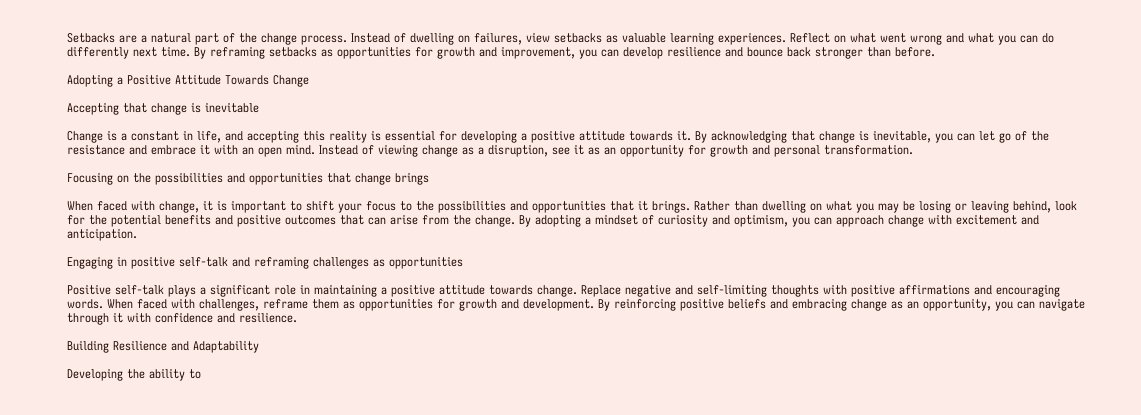Setbacks are a natural part of the change process. Instead of dwelling on failures, view setbacks as valuable learning experiences. Reflect on what went wrong and what you can do differently next time. By reframing setbacks as opportunities for growth and improvement, you can develop resilience and bounce back stronger than before.

Adopting a Positive Attitude Towards Change

Accepting that change is inevitable

Change is a constant in life, and accepting this reality is essential for developing a positive attitude towards it. By acknowledging that change is inevitable, you can let go of the resistance and embrace it with an open mind. Instead of viewing change as a disruption, see it as an opportunity for growth and personal transformation.

Focusing on the possibilities and opportunities that change brings

When faced with change, it is important to shift your focus to the possibilities and opportunities that it brings. Rather than dwelling on what you may be losing or leaving behind, look for the potential benefits and positive outcomes that can arise from the change. By adopting a mindset of curiosity and optimism, you can approach change with excitement and anticipation.

Engaging in positive self-talk and reframing challenges as opportunities

Positive self-talk plays a significant role in maintaining a positive attitude towards change. Replace negative and self-limiting thoughts with positive affirmations and encouraging words. When faced with challenges, reframe them as opportunities for growth and development. By reinforcing positive beliefs and embracing change as an opportunity, you can navigate through it with confidence and resilience.

Building Resilience and Adaptability

Developing the ability to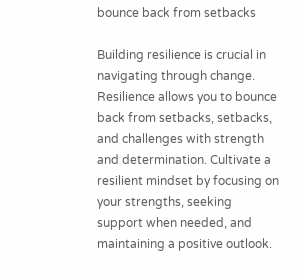bounce back from setbacks

Building resilience is crucial in navigating through change. Resilience allows you to bounce back from setbacks, setbacks, and challenges with strength and determination. Cultivate a resilient mindset by focusing on your strengths, seeking support when needed, and maintaining a positive outlook.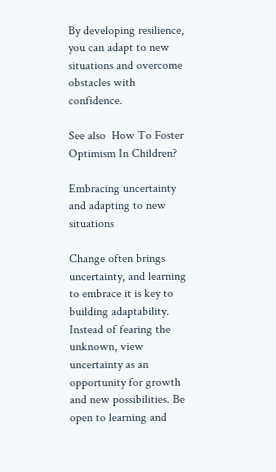By developing resilience, you can adapt to new situations and overcome obstacles with confidence.

See also  How To Foster Optimism In Children?

Embracing uncertainty and adapting to new situations

Change often brings uncertainty, and learning to embrace it is key to building adaptability. Instead of fearing the unknown, view uncertainty as an opportunity for growth and new possibilities. Be open to learning and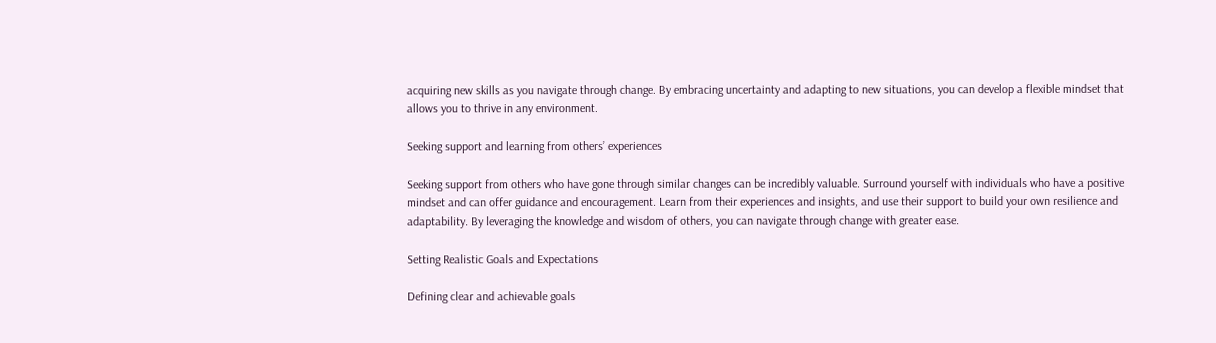acquiring new skills as you navigate through change. By embracing uncertainty and adapting to new situations, you can develop a flexible mindset that allows you to thrive in any environment.

Seeking support and learning from others’ experiences

Seeking support from others who have gone through similar changes can be incredibly valuable. Surround yourself with individuals who have a positive mindset and can offer guidance and encouragement. Learn from their experiences and insights, and use their support to build your own resilience and adaptability. By leveraging the knowledge and wisdom of others, you can navigate through change with greater ease.

Setting Realistic Goals and Expectations

Defining clear and achievable goals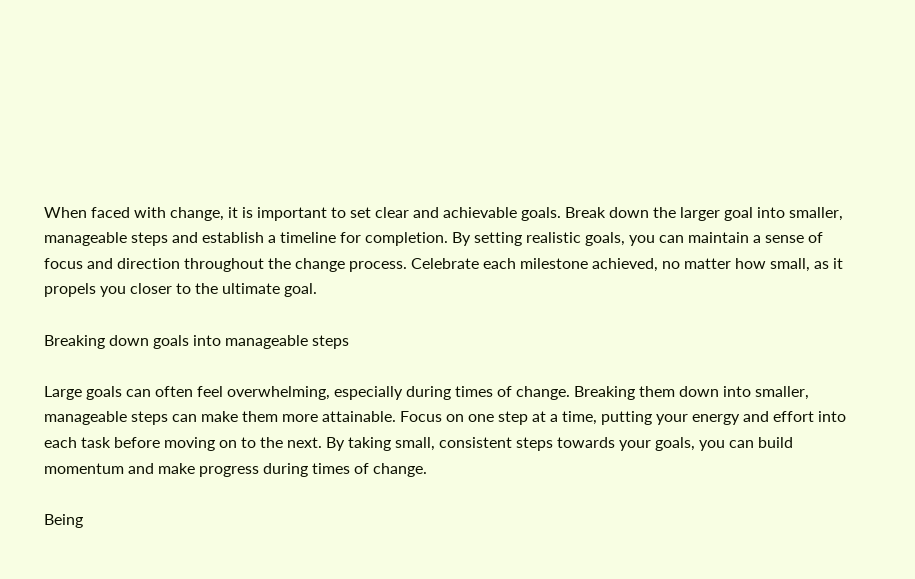When faced with change, it is important to set clear and achievable goals. Break down the larger goal into smaller, manageable steps and establish a timeline for completion. By setting realistic goals, you can maintain a sense of focus and direction throughout the change process. Celebrate each milestone achieved, no matter how small, as it propels you closer to the ultimate goal.

Breaking down goals into manageable steps

Large goals can often feel overwhelming, especially during times of change. Breaking them down into smaller, manageable steps can make them more attainable. Focus on one step at a time, putting your energy and effort into each task before moving on to the next. By taking small, consistent steps towards your goals, you can build momentum and make progress during times of change.

Being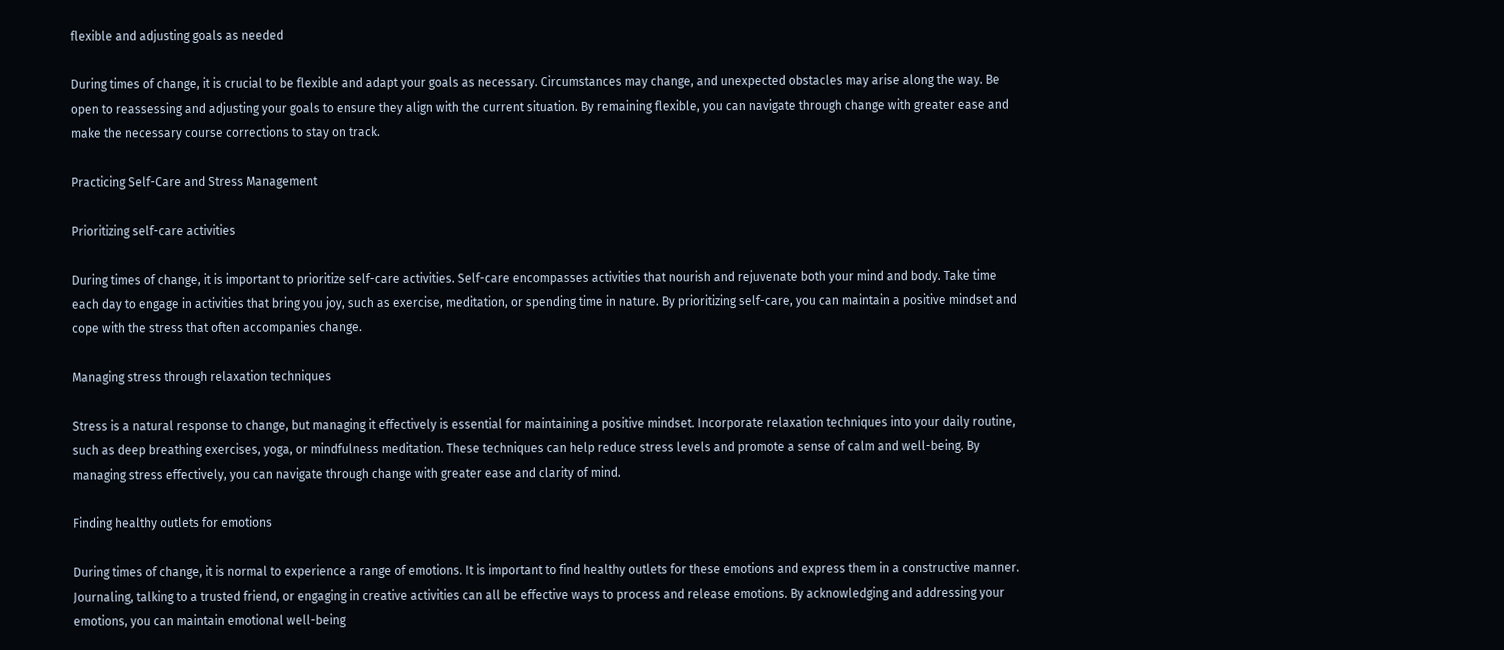flexible and adjusting goals as needed

During times of change, it is crucial to be flexible and adapt your goals as necessary. Circumstances may change, and unexpected obstacles may arise along the way. Be open to reassessing and adjusting your goals to ensure they align with the current situation. By remaining flexible, you can navigate through change with greater ease and make the necessary course corrections to stay on track.

Practicing Self-Care and Stress Management

Prioritizing self-care activities

During times of change, it is important to prioritize self-care activities. Self-care encompasses activities that nourish and rejuvenate both your mind and body. Take time each day to engage in activities that bring you joy, such as exercise, meditation, or spending time in nature. By prioritizing self-care, you can maintain a positive mindset and cope with the stress that often accompanies change.

Managing stress through relaxation techniques

Stress is a natural response to change, but managing it effectively is essential for maintaining a positive mindset. Incorporate relaxation techniques into your daily routine, such as deep breathing exercises, yoga, or mindfulness meditation. These techniques can help reduce stress levels and promote a sense of calm and well-being. By managing stress effectively, you can navigate through change with greater ease and clarity of mind.

Finding healthy outlets for emotions

During times of change, it is normal to experience a range of emotions. It is important to find healthy outlets for these emotions and express them in a constructive manner. Journaling, talking to a trusted friend, or engaging in creative activities can all be effective ways to process and release emotions. By acknowledging and addressing your emotions, you can maintain emotional well-being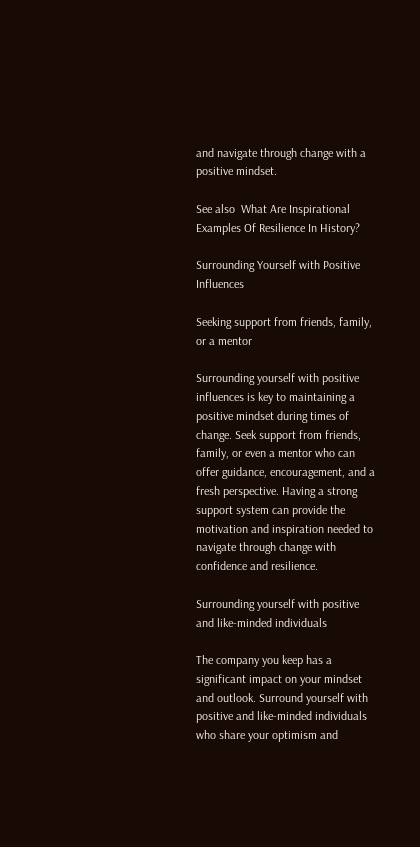and navigate through change with a positive mindset.

See also  What Are Inspirational Examples Of Resilience In History?

Surrounding Yourself with Positive Influences

Seeking support from friends, family, or a mentor

Surrounding yourself with positive influences is key to maintaining a positive mindset during times of change. Seek support from friends, family, or even a mentor who can offer guidance, encouragement, and a fresh perspective. Having a strong support system can provide the motivation and inspiration needed to navigate through change with confidence and resilience.

Surrounding yourself with positive and like-minded individuals

The company you keep has a significant impact on your mindset and outlook. Surround yourself with positive and like-minded individuals who share your optimism and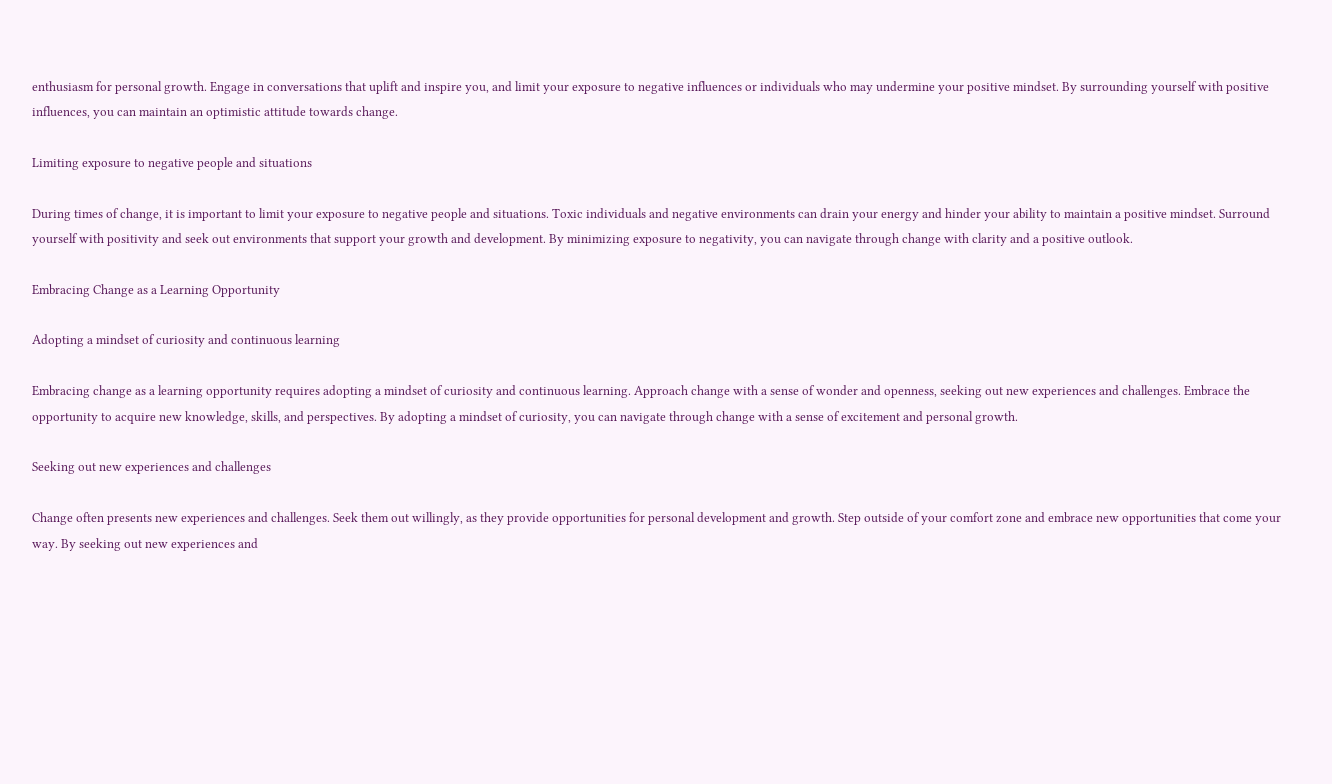enthusiasm for personal growth. Engage in conversations that uplift and inspire you, and limit your exposure to negative influences or individuals who may undermine your positive mindset. By surrounding yourself with positive influences, you can maintain an optimistic attitude towards change.

Limiting exposure to negative people and situations

During times of change, it is important to limit your exposure to negative people and situations. Toxic individuals and negative environments can drain your energy and hinder your ability to maintain a positive mindset. Surround yourself with positivity and seek out environments that support your growth and development. By minimizing exposure to negativity, you can navigate through change with clarity and a positive outlook.

Embracing Change as a Learning Opportunity

Adopting a mindset of curiosity and continuous learning

Embracing change as a learning opportunity requires adopting a mindset of curiosity and continuous learning. Approach change with a sense of wonder and openness, seeking out new experiences and challenges. Embrace the opportunity to acquire new knowledge, skills, and perspectives. By adopting a mindset of curiosity, you can navigate through change with a sense of excitement and personal growth.

Seeking out new experiences and challenges

Change often presents new experiences and challenges. Seek them out willingly, as they provide opportunities for personal development and growth. Step outside of your comfort zone and embrace new opportunities that come your way. By seeking out new experiences and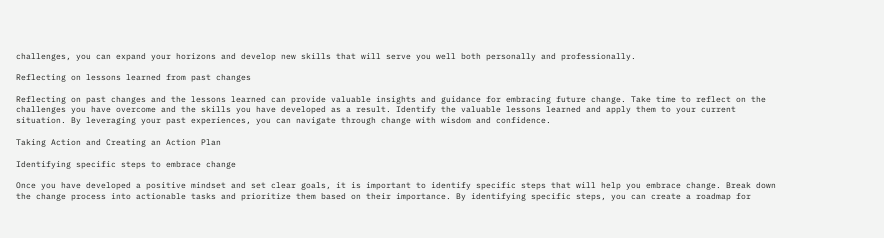challenges, you can expand your horizons and develop new skills that will serve you well both personally and professionally.

Reflecting on lessons learned from past changes

Reflecting on past changes and the lessons learned can provide valuable insights and guidance for embracing future change. Take time to reflect on the challenges you have overcome and the skills you have developed as a result. Identify the valuable lessons learned and apply them to your current situation. By leveraging your past experiences, you can navigate through change with wisdom and confidence.

Taking Action and Creating an Action Plan

Identifying specific steps to embrace change

Once you have developed a positive mindset and set clear goals, it is important to identify specific steps that will help you embrace change. Break down the change process into actionable tasks and prioritize them based on their importance. By identifying specific steps, you can create a roadmap for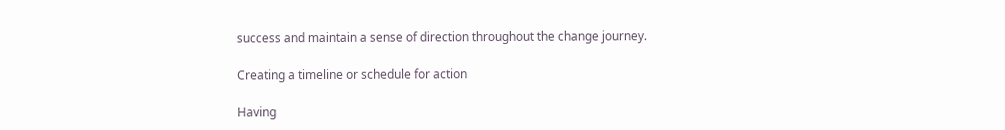success and maintain a sense of direction throughout the change journey.

Creating a timeline or schedule for action

Having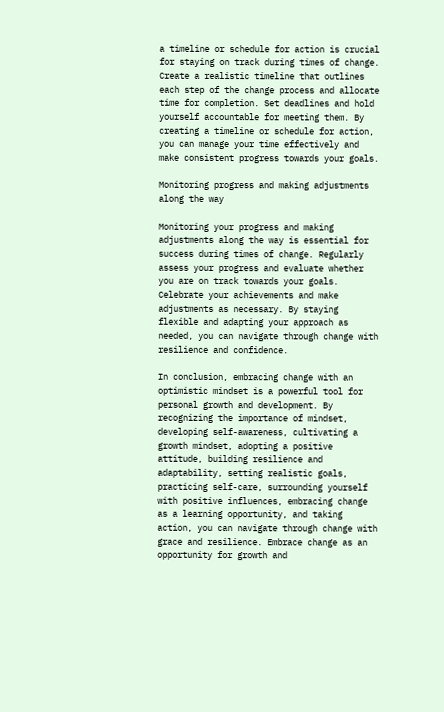a timeline or schedule for action is crucial for staying on track during times of change. Create a realistic timeline that outlines each step of the change process and allocate time for completion. Set deadlines and hold yourself accountable for meeting them. By creating a timeline or schedule for action, you can manage your time effectively and make consistent progress towards your goals.

Monitoring progress and making adjustments along the way

Monitoring your progress and making adjustments along the way is essential for success during times of change. Regularly assess your progress and evaluate whether you are on track towards your goals. Celebrate your achievements and make adjustments as necessary. By staying flexible and adapting your approach as needed, you can navigate through change with resilience and confidence.

In conclusion, embracing change with an optimistic mindset is a powerful tool for personal growth and development. By recognizing the importance of mindset, developing self-awareness, cultivating a growth mindset, adopting a positive attitude, building resilience and adaptability, setting realistic goals, practicing self-care, surrounding yourself with positive influences, embracing change as a learning opportunity, and taking action, you can navigate through change with grace and resilience. Embrace change as an opportunity for growth and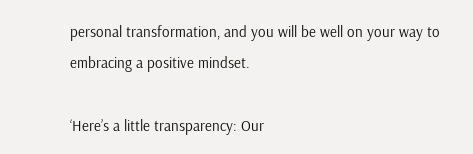personal transformation, and you will be well on your way to embracing a positive mindset.

‘Here’s a little transparency: Our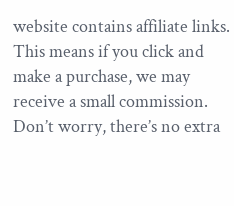website contains affiliate links. This means if you click and make a purchase, we may receive a small commission. Don’t worry, there’s no extra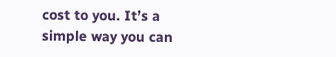cost to you. It’s a simple way you can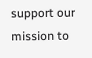support our mission to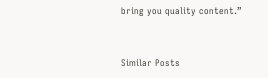bring you quality content.”


Similar Posts